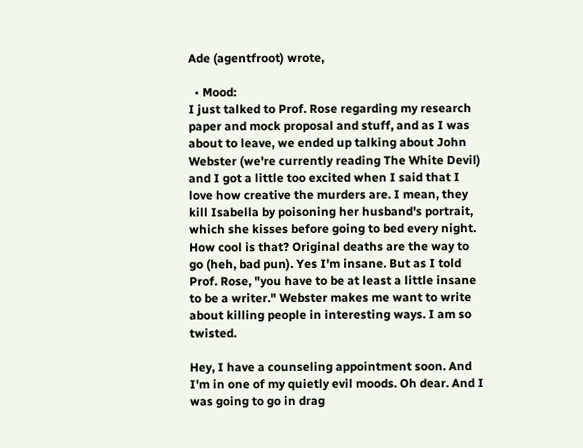Ade (agentfroot) wrote,

  • Mood:
I just talked to Prof. Rose regarding my research paper and mock proposal and stuff, and as I was about to leave, we ended up talking about John Webster (we're currently reading The White Devil) and I got a little too excited when I said that I love how creative the murders are. I mean, they kill Isabella by poisoning her husband's portrait, which she kisses before going to bed every night. How cool is that? Original deaths are the way to go (heh, bad pun). Yes I'm insane. But as I told Prof. Rose, "you have to be at least a little insane to be a writer." Webster makes me want to write about killing people in interesting ways. I am so twisted.

Hey, I have a counseling appointment soon. And I'm in one of my quietly evil moods. Oh dear. And I was going to go in drag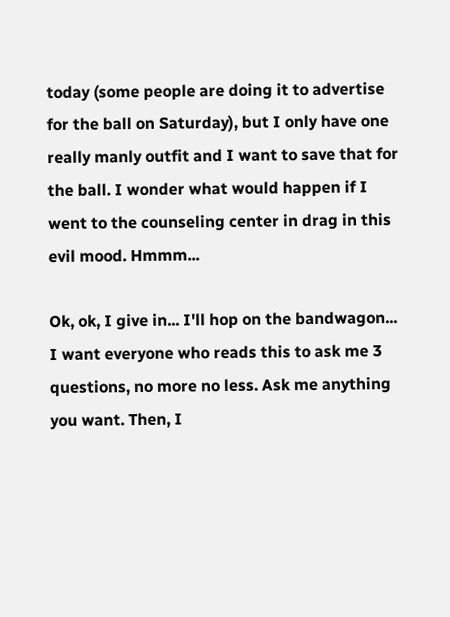today (some people are doing it to advertise for the ball on Saturday), but I only have one really manly outfit and I want to save that for the ball. I wonder what would happen if I went to the counseling center in drag in this evil mood. Hmmm...

Ok, ok, I give in... I'll hop on the bandwagon...
I want everyone who reads this to ask me 3 questions, no more no less. Ask me anything you want. Then, I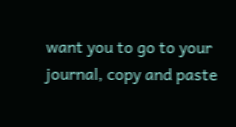want you to go to your journal, copy and paste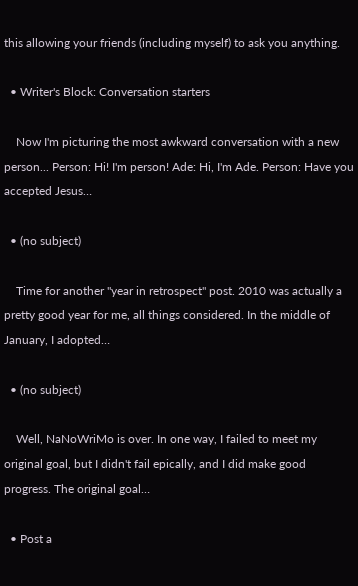this allowing your friends (including myself) to ask you anything.

  • Writer's Block: Conversation starters

    Now I'm picturing the most awkward conversation with a new person... Person: Hi! I'm person! Ade: Hi, I'm Ade. Person: Have you accepted Jesus…

  • (no subject)

    Time for another "year in retrospect" post. 2010 was actually a pretty good year for me, all things considered. In the middle of January, I adopted…

  • (no subject)

    Well, NaNoWriMo is over. In one way, I failed to meet my original goal, but I didn't fail epically, and I did make good progress. The original goal…

  • Post a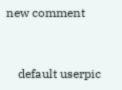new comment


    default userpic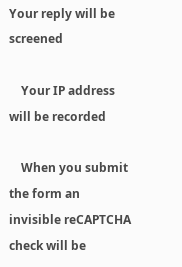Your reply will be screened

    Your IP address will be recorded

    When you submit the form an invisible reCAPTCHA check will be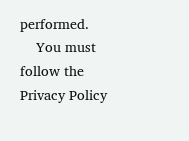performed.
    You must follow the Privacy Policy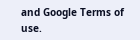and Google Terms of use.